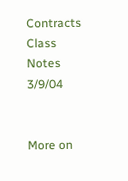Contracts Class Notes 3/9/04


More on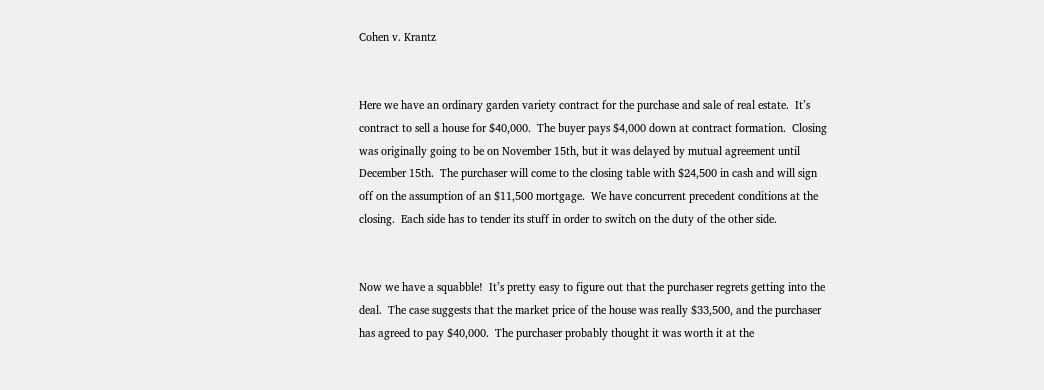Cohen v. Krantz


Here we have an ordinary garden variety contract for the purchase and sale of real estate.  It’s contract to sell a house for $40,000.  The buyer pays $4,000 down at contract formation.  Closing was originally going to be on November 15th, but it was delayed by mutual agreement until December 15th.  The purchaser will come to the closing table with $24,500 in cash and will sign off on the assumption of an $11,500 mortgage.  We have concurrent precedent conditions at the closing.  Each side has to tender its stuff in order to switch on the duty of the other side.


Now we have a squabble!  It’s pretty easy to figure out that the purchaser regrets getting into the deal.  The case suggests that the market price of the house was really $33,500, and the purchaser has agreed to pay $40,000.  The purchaser probably thought it was worth it at the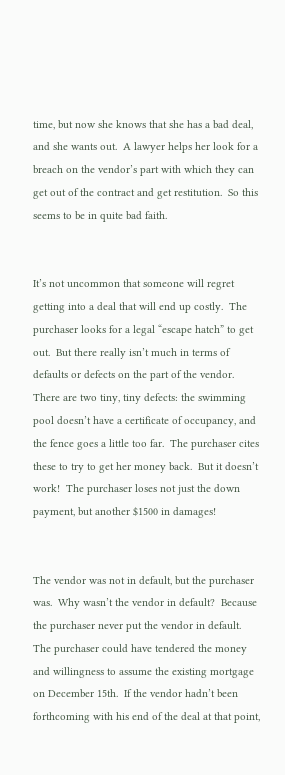time, but now she knows that she has a bad deal, and she wants out.  A lawyer helps her look for a breach on the vendor’s part with which they can get out of the contract and get restitution.  So this seems to be in quite bad faith.


It’s not uncommon that someone will regret getting into a deal that will end up costly.  The purchaser looks for a legal “escape hatch” to get out.  But there really isn’t much in terms of defaults or defects on the part of the vendor.  There are two tiny, tiny defects: the swimming pool doesn’t have a certificate of occupancy, and the fence goes a little too far.  The purchaser cites these to try to get her money back.  But it doesn’t work!  The purchaser loses not just the down payment, but another $1500 in damages!


The vendor was not in default, but the purchaser was.  Why wasn’t the vendor in default?  Because the purchaser never put the vendor in default.  The purchaser could have tendered the money and willingness to assume the existing mortgage on December 15th.  If the vendor hadn’t been forthcoming with his end of the deal at that point,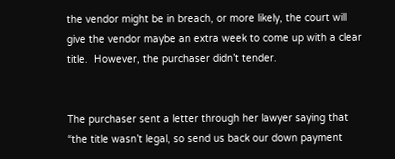the vendor might be in breach, or more likely, the court will give the vendor maybe an extra week to come up with a clear title.  However, the purchaser didn’t tender.


The purchaser sent a letter through her lawyer saying that “the title wasn’t legal, so send us back our down payment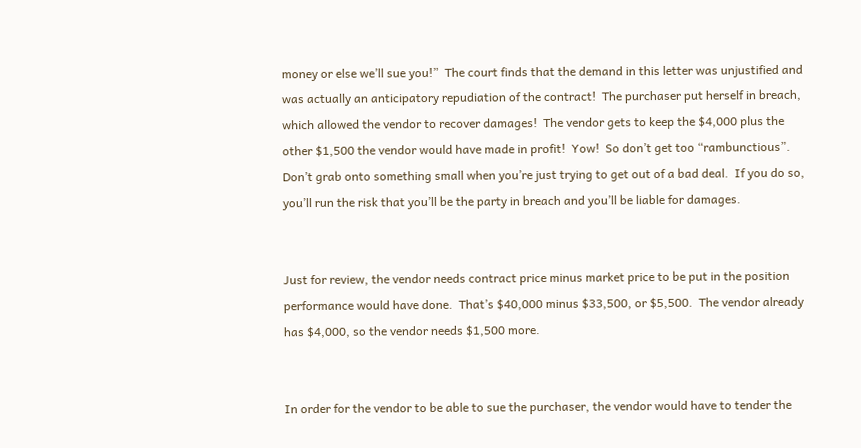money or else we’ll sue you!”  The court finds that the demand in this letter was unjustified and was actually an anticipatory repudiation of the contract!  The purchaser put herself in breach, which allowed the vendor to recover damages!  The vendor gets to keep the $4,000 plus the other $1,500 the vendor would have made in profit!  Yow!  So don’t get too “rambunctious”.  Don’t grab onto something small when you’re just trying to get out of a bad deal.  If you do so, you’ll run the risk that you’ll be the party in breach and you’ll be liable for damages.


Just for review, the vendor needs contract price minus market price to be put in the position performance would have done.  That’s $40,000 minus $33,500, or $5,500.  The vendor already has $4,000, so the vendor needs $1,500 more.


In order for the vendor to be able to sue the purchaser, the vendor would have to tender the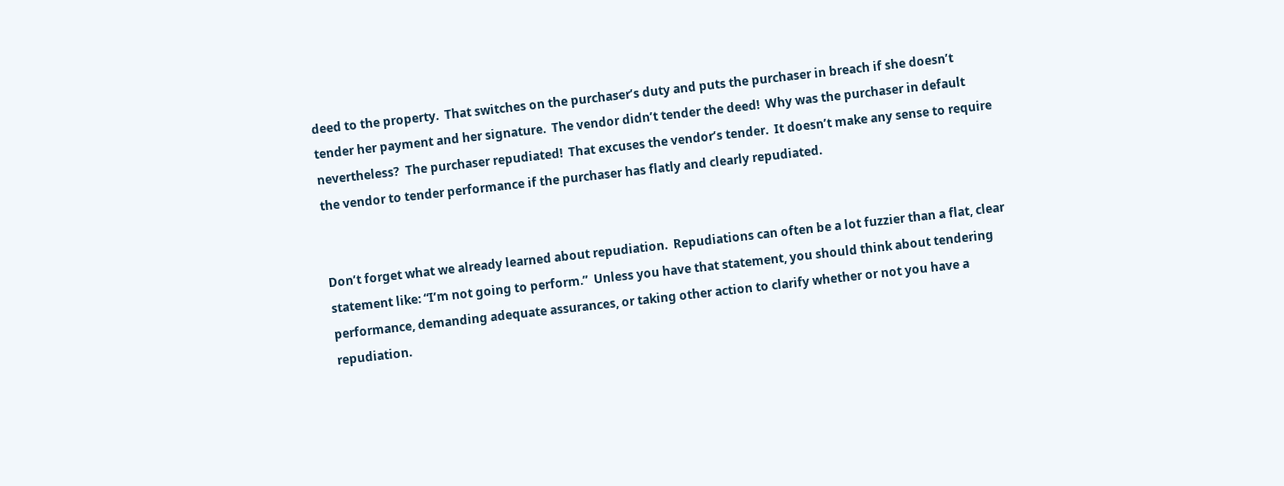deed to the property.  That switches on the purchaser’s duty and puts the purchaser in breach if she doesn’t tender her payment and her signature.  The vendor didn’t tender the deed!  Why was the purchaser in default nevertheless?  The purchaser repudiated!  That excuses the vendor’s tender.  It doesn’t make any sense to require the vendor to tender performance if the purchaser has flatly and clearly repudiated.


Don’t forget what we already learned about repudiation.  Repudiations can often be a lot fuzzier than a flat, clear statement like: “I’m not going to perform.”  Unless you have that statement, you should think about tendering performance, demanding adequate assurances, or taking other action to clarify whether or not you have a repudiation.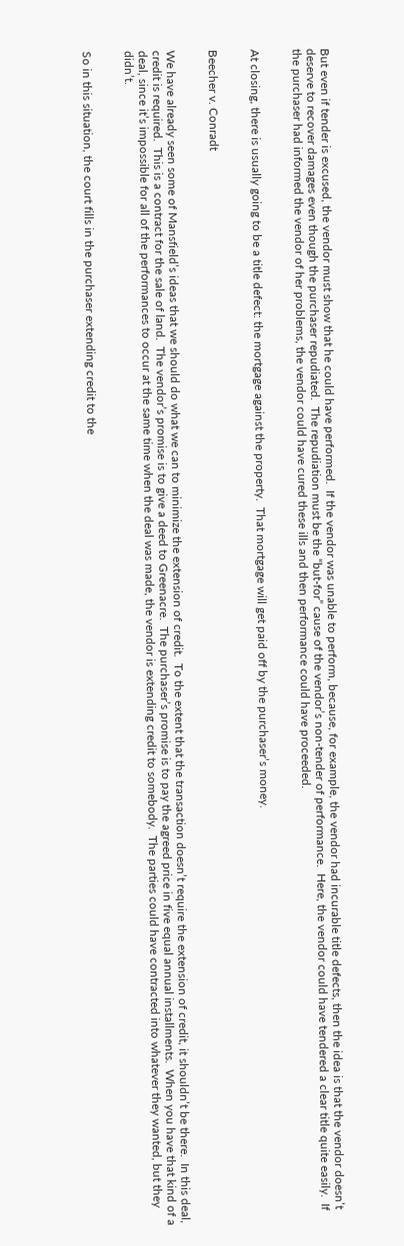But even if tender is excused, the vendor must show that he could have performed.  If the vendor was unable to perform, because, for example, the vendor had incurable title defects, then the idea is that the vendor doesn’t deserve to recover damages even though the purchaser repudiated.  The repudiation must be the “but-for” cause of the vendor’s non-tender of performance.  Here, the vendor could have tendered a clear title quite easily.  If the purchaser had informed the vendor of her problems, the vendor could have cured these ills and then performance could have proceeded.


At closing, there is usually going to be a title defect: the mortgage against the property.  That mortgage will get paid off by the purchaser’s money.


Beecher v. Conradt


We have already seen some of Mansfield’s ideas that we should do what we can to minimize the extension of credit.  To the extent that the transaction doesn’t require the extension of credit, it shouldn’t be there.  In this deal, credit is required.  This is a contract for the sale of land.  The vendor’s promise is to give a deed to Greenacre.  The purchaser’s promise is to pay the agreed price in five equal annual installments.  When you have that kind of a deal, since it’s impossible for all of the performances to occur at the same time when the deal was made, the vendor is extending credit to somebody.  The parties could have contracted into whatever they wanted, but they didn’t.


So in this situation, the court fills in the purchaser extending credit to the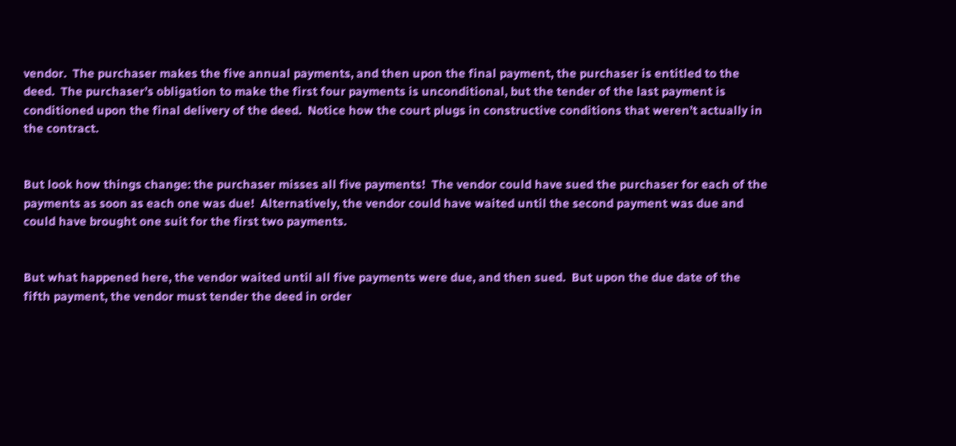vendor.  The purchaser makes the five annual payments, and then upon the final payment, the purchaser is entitled to the deed.  The purchaser’s obligation to make the first four payments is unconditional, but the tender of the last payment is conditioned upon the final delivery of the deed.  Notice how the court plugs in constructive conditions that weren’t actually in the contract.


But look how things change: the purchaser misses all five payments!  The vendor could have sued the purchaser for each of the payments as soon as each one was due!  Alternatively, the vendor could have waited until the second payment was due and could have brought one suit for the first two payments.


But what happened here, the vendor waited until all five payments were due, and then sued.  But upon the due date of the fifth payment, the vendor must tender the deed in order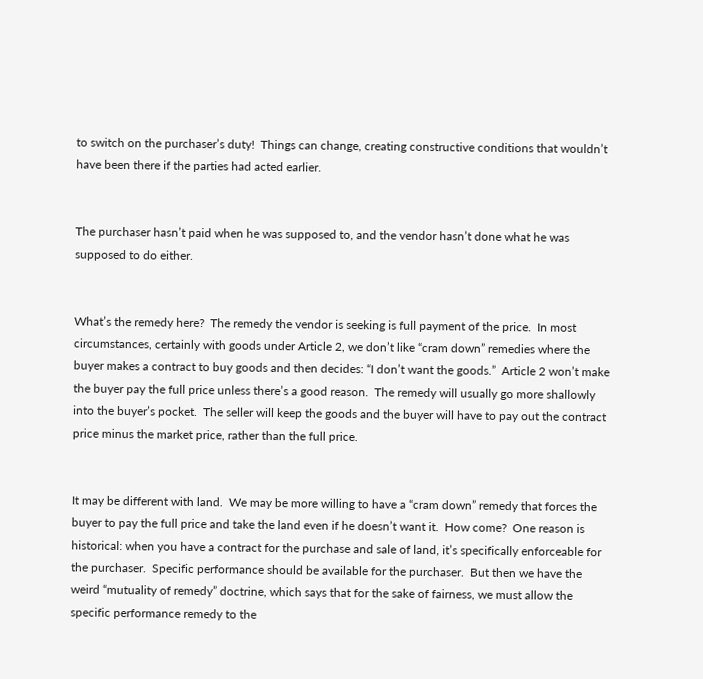to switch on the purchaser’s duty!  Things can change, creating constructive conditions that wouldn’t have been there if the parties had acted earlier.


The purchaser hasn’t paid when he was supposed to, and the vendor hasn’t done what he was supposed to do either.


What’s the remedy here?  The remedy the vendor is seeking is full payment of the price.  In most circumstances, certainly with goods under Article 2, we don’t like “cram down” remedies where the buyer makes a contract to buy goods and then decides: “I don’t want the goods.”  Article 2 won’t make the buyer pay the full price unless there’s a good reason.  The remedy will usually go more shallowly into the buyer’s pocket.  The seller will keep the goods and the buyer will have to pay out the contract price minus the market price, rather than the full price.


It may be different with land.  We may be more willing to have a “cram down” remedy that forces the buyer to pay the full price and take the land even if he doesn’t want it.  How come?  One reason is historical: when you have a contract for the purchase and sale of land, it’s specifically enforceable for the purchaser.  Specific performance should be available for the purchaser.  But then we have the weird “mutuality of remedy” doctrine, which says that for the sake of fairness, we must allow the specific performance remedy to the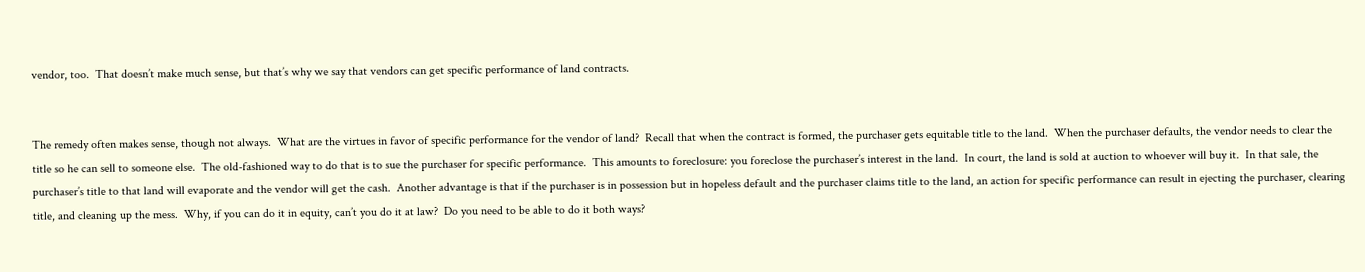vendor, too.  That doesn’t make much sense, but that’s why we say that vendors can get specific performance of land contracts.


The remedy often makes sense, though not always.  What are the virtues in favor of specific performance for the vendor of land?  Recall that when the contract is formed, the purchaser gets equitable title to the land.  When the purchaser defaults, the vendor needs to clear the title so he can sell to someone else.  The old-fashioned way to do that is to sue the purchaser for specific performance.  This amounts to foreclosure: you foreclose the purchaser’s interest in the land.  In court, the land is sold at auction to whoever will buy it.  In that sale, the purchaser’s title to that land will evaporate and the vendor will get the cash.  Another advantage is that if the purchaser is in possession but in hopeless default and the purchaser claims title to the land, an action for specific performance can result in ejecting the purchaser, clearing title, and cleaning up the mess.  Why, if you can do it in equity, can’t you do it at law?  Do you need to be able to do it both ways?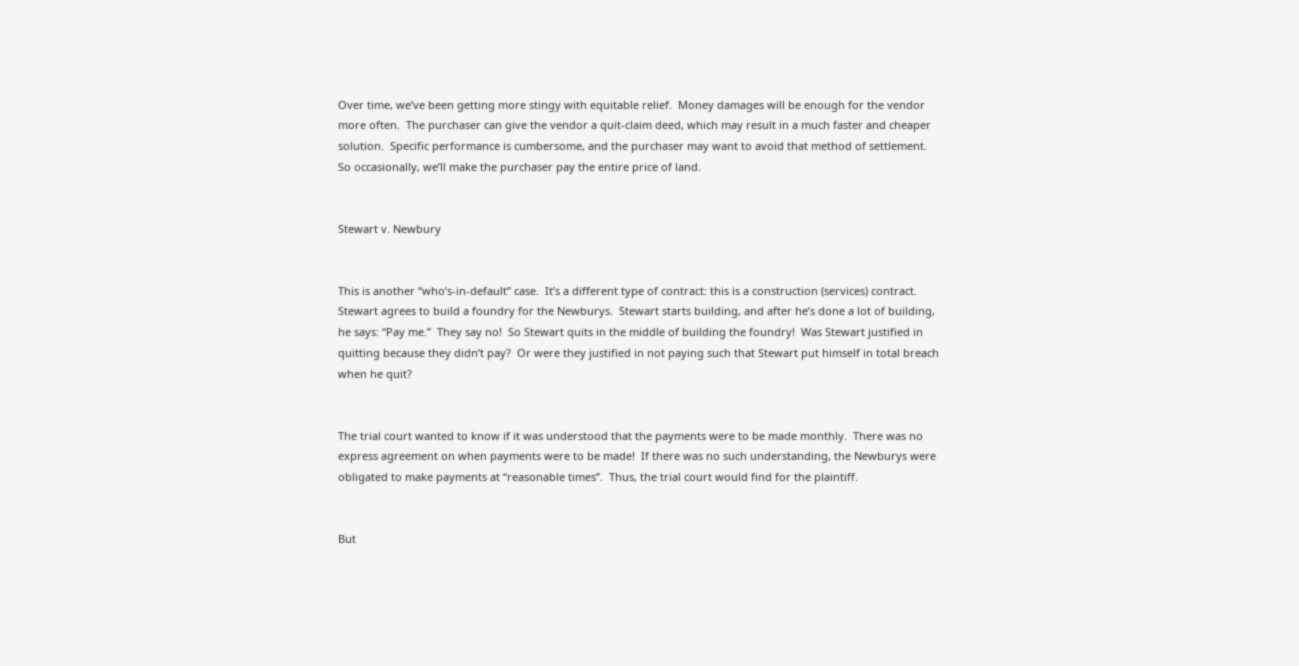Over time, we’ve been getting more stingy with equitable relief.  Money damages will be enough for the vendor more often.  The purchaser can give the vendor a quit-claim deed, which may result in a much faster and cheaper solution.  Specific performance is cumbersome, and the purchaser may want to avoid that method of settlement.  So occasionally, we’ll make the purchaser pay the entire price of land.


Stewart v. Newbury


This is another “who’s-in-default” case.  It’s a different type of contract: this is a construction (services) contract.  Stewart agrees to build a foundry for the Newburys.  Stewart starts building, and after he’s done a lot of building, he says: “Pay me.”  They say no!  So Stewart quits in the middle of building the foundry!  Was Stewart justified in quitting because they didn’t pay?  Or were they justified in not paying such that Stewart put himself in total breach when he quit?


The trial court wanted to know if it was understood that the payments were to be made monthly.  There was no express agreement on when payments were to be made!  If there was no such understanding, the Newburys were  obligated to make payments at “reasonable times”.  Thus, the trial court would find for the plaintiff.


But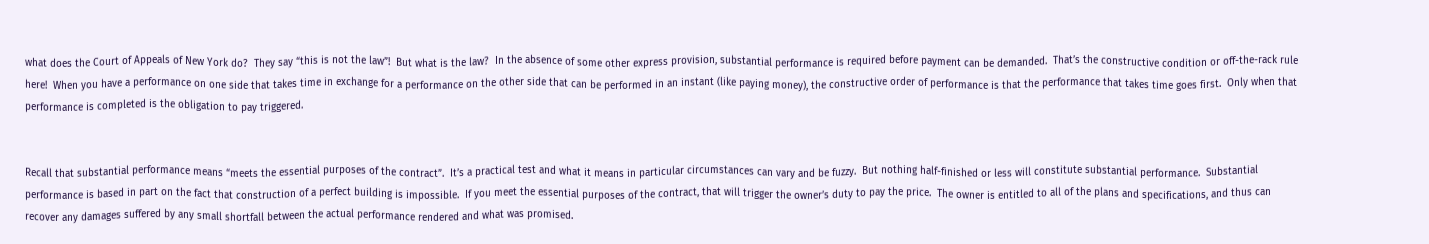what does the Court of Appeals of New York do?  They say “this is not the law”!  But what is the law?  In the absence of some other express provision, substantial performance is required before payment can be demanded.  That’s the constructive condition or off-the-rack rule here!  When you have a performance on one side that takes time in exchange for a performance on the other side that can be performed in an instant (like paying money), the constructive order of performance is that the performance that takes time goes first.  Only when that performance is completed is the obligation to pay triggered.


Recall that substantial performance means “meets the essential purposes of the contract”.  It’s a practical test and what it means in particular circumstances can vary and be fuzzy.  But nothing half-finished or less will constitute substantial performance.  Substantial performance is based in part on the fact that construction of a perfect building is impossible.  If you meet the essential purposes of the contract, that will trigger the owner’s duty to pay the price.  The owner is entitled to all of the plans and specifications, and thus can recover any damages suffered by any small shortfall between the actual performance rendered and what was promised.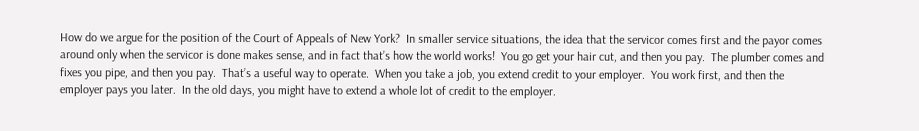How do we argue for the position of the Court of Appeals of New York?  In smaller service situations, the idea that the servicor comes first and the payor comes around only when the servicor is done makes sense, and in fact that’s how the world works!  You go get your hair cut, and then you pay.  The plumber comes and fixes you pipe, and then you pay.  That’s a useful way to operate.  When you take a job, you extend credit to your employer.  You work first, and then the employer pays you later.  In the old days, you might have to extend a whole lot of credit to the employer.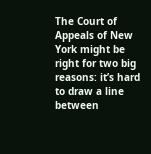The Court of Appeals of New York might be right for two big reasons: it’s hard to draw a line between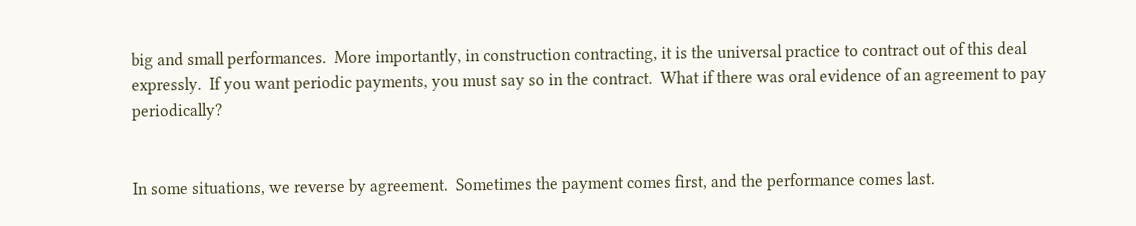big and small performances.  More importantly, in construction contracting, it is the universal practice to contract out of this deal expressly.  If you want periodic payments, you must say so in the contract.  What if there was oral evidence of an agreement to pay periodically?


In some situations, we reverse by agreement.  Sometimes the payment comes first, and the performance comes last.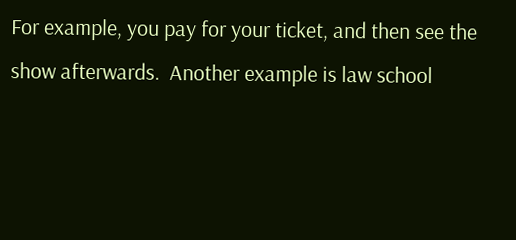For example, you pay for your ticket, and then see the show afterwards.  Another example is law school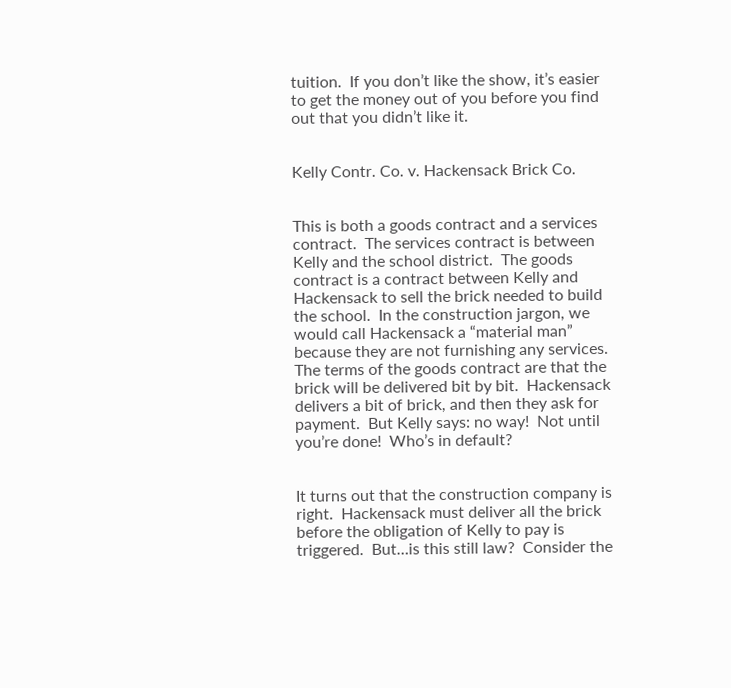tuition.  If you don’t like the show, it’s easier to get the money out of you before you find out that you didn’t like it.


Kelly Contr. Co. v. Hackensack Brick Co.


This is both a goods contract and a services contract.  The services contract is between Kelly and the school district.  The goods contract is a contract between Kelly and Hackensack to sell the brick needed to build the school.  In the construction jargon, we would call Hackensack a “material man” because they are not furnishing any services.  The terms of the goods contract are that the brick will be delivered bit by bit.  Hackensack delivers a bit of brick, and then they ask for payment.  But Kelly says: no way!  Not until you’re done!  Who’s in default?


It turns out that the construction company is right.  Hackensack must deliver all the brick before the obligation of Kelly to pay is triggered.  But…is this still law?  Consider the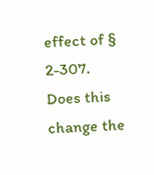effect of § 2-307.  Does this change the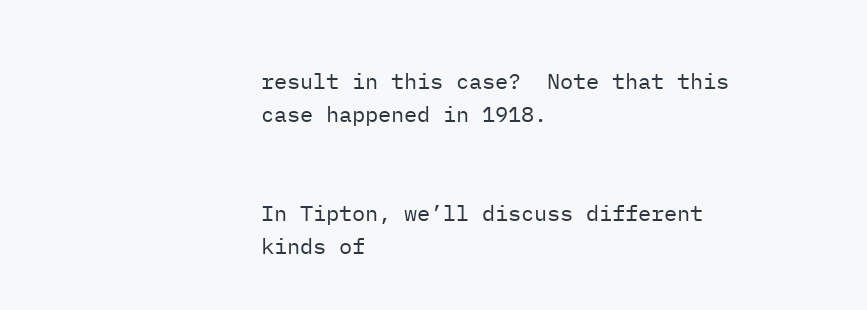result in this case?  Note that this case happened in 1918.


In Tipton, we’ll discuss different kinds of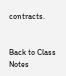contracts.


Back to Class Notes